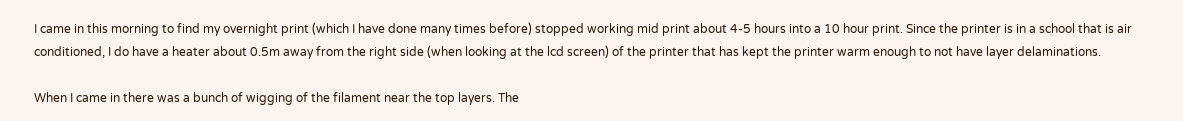I came in this morning to find my overnight print (which I have done many times before) stopped working mid print about 4-5 hours into a 10 hour print. Since the printer is in a school that is air conditioned, I do have a heater about 0.5m away from the right side (when looking at the lcd screen) of the printer that has kept the printer warm enough to not have layer delaminations.

When I came in there was a bunch of wigging of the filament near the top layers. The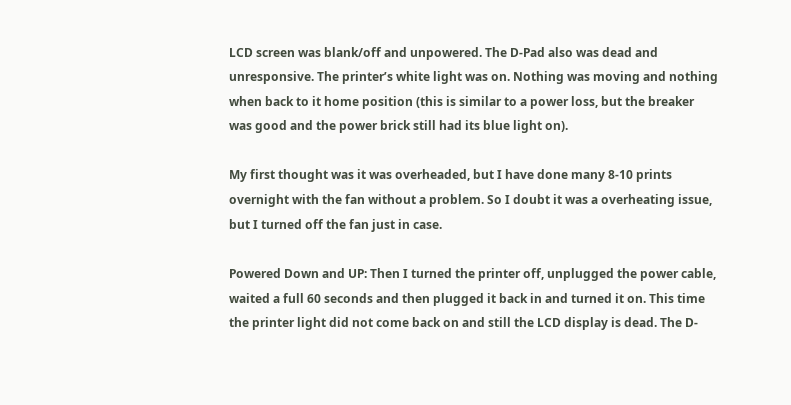LCD screen was blank/off and unpowered. The D-Pad also was dead and unresponsive. The printer’s white light was on. Nothing was moving and nothing when back to it home position (this is similar to a power loss, but the breaker was good and the power brick still had its blue light on).

My first thought was it was overheaded, but I have done many 8-10 prints overnight with the fan without a problem. So I doubt it was a overheating issue, but I turned off the fan just in case.

Powered Down and UP: Then I turned the printer off, unplugged the power cable, waited a full 60 seconds and then plugged it back in and turned it on. This time the printer light did not come back on and still the LCD display is dead. The D-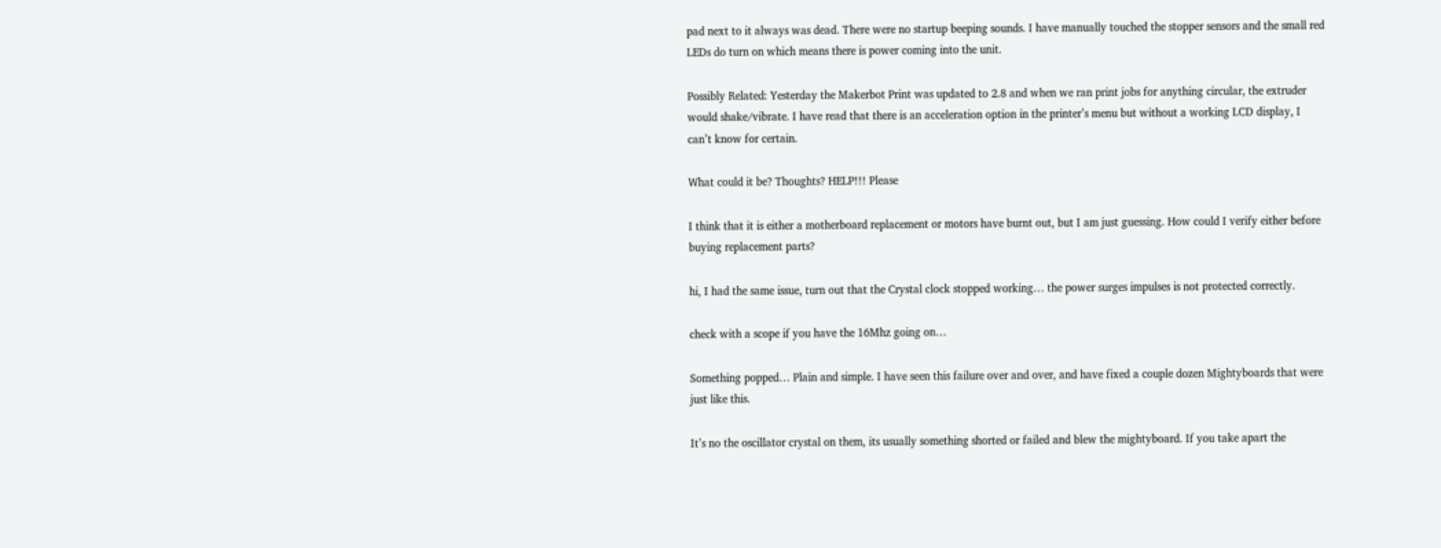pad next to it always was dead. There were no startup beeping sounds. I have manually touched the stopper sensors and the small red LEDs do turn on which means there is power coming into the unit.

Possibly Related: Yesterday the Makerbot Print was updated to 2.8 and when we ran print jobs for anything circular, the extruder would shake/vibrate. I have read that there is an acceleration option in the printer’s menu but without a working LCD display, I can’t know for certain.

What could it be? Thoughts? HELP!!! Please

I think that it is either a motherboard replacement or motors have burnt out, but I am just guessing. How could I verify either before buying replacement parts?

hi, I had the same issue, turn out that the Crystal clock stopped working… the power surges impulses is not protected correctly.

check with a scope if you have the 16Mhz going on…

Something popped… Plain and simple. I have seen this failure over and over, and have fixed a couple dozen Mightyboards that were just like this.

It’s no the oscillator crystal on them, its usually something shorted or failed and blew the mightyboard. If you take apart the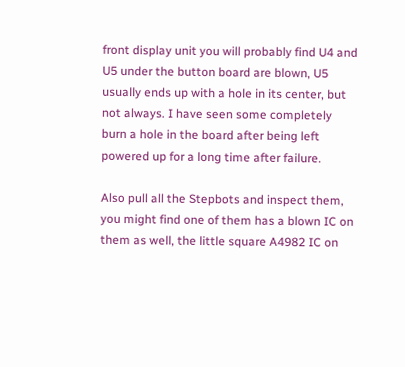front display unit you will probably find U4 and U5 under the button board are blown, U5 usually ends up with a hole in its center, but not always. I have seen some completely burn a hole in the board after being left powered up for a long time after failure.

Also pull all the Stepbots and inspect them, you might find one of them has a blown IC on them as well, the little square A4982 IC on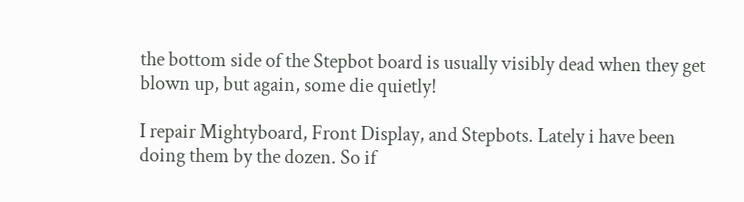the bottom side of the Stepbot board is usually visibly dead when they get blown up, but again, some die quietly!

I repair Mightyboard, Front Display, and Stepbots. Lately i have been doing them by the dozen. So if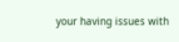your having issues with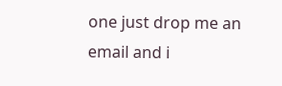one just drop me an email and i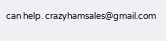can help. crazyhamsales@gmail.com